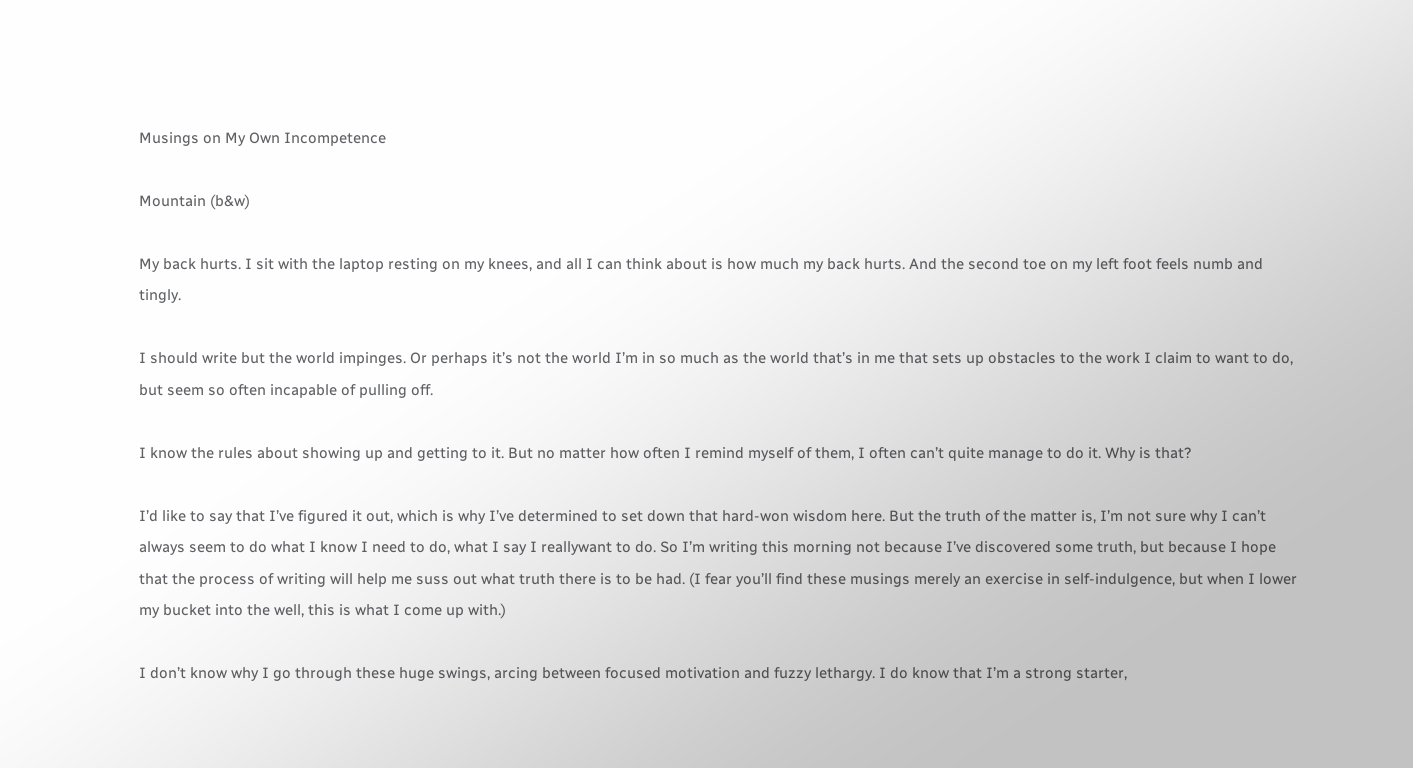Musings on My Own Incompetence

Mountain (b&w)

My back hurts. I sit with the laptop resting on my knees, and all I can think about is how much my back hurts. And the second toe on my left foot feels numb and tingly.

I should write but the world impinges. Or perhaps it’s not the world I’m in so much as the world that’s in me that sets up obstacles to the work I claim to want to do, but seem so often incapable of pulling off.

I know the rules about showing up and getting to it. But no matter how often I remind myself of them, I often can’t quite manage to do it. Why is that?

I’d like to say that I’ve figured it out, which is why I’ve determined to set down that hard-won wisdom here. But the truth of the matter is, I’m not sure why I can’t always seem to do what I know I need to do, what I say I reallywant to do. So I’m writing this morning not because I’ve discovered some truth, but because I hope that the process of writing will help me suss out what truth there is to be had. (I fear you’ll find these musings merely an exercise in self-indulgence, but when I lower my bucket into the well, this is what I come up with.)

I don’t know why I go through these huge swings, arcing between focused motivation and fuzzy lethargy. I do know that I’m a strong starter,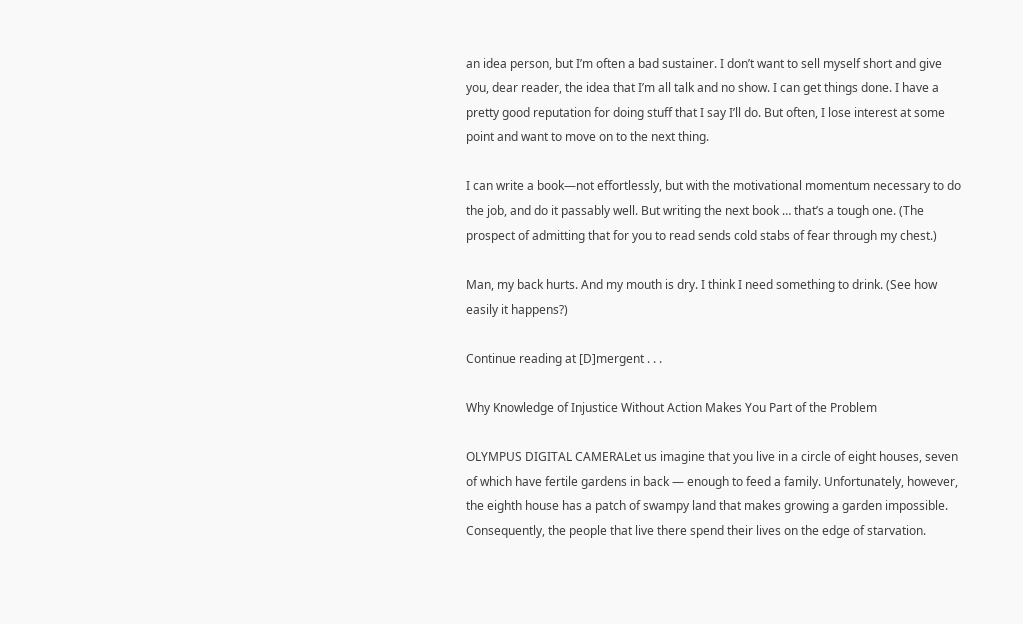an idea person, but I’m often a bad sustainer. I don’t want to sell myself short and give you, dear reader, the idea that I’m all talk and no show. I can get things done. I have a pretty good reputation for doing stuff that I say I’ll do. But often, I lose interest at some point and want to move on to the next thing.

I can write a book—not effortlessly, but with the motivational momentum necessary to do the job, and do it passably well. But writing the next book … that’s a tough one. (The prospect of admitting that for you to read sends cold stabs of fear through my chest.)

Man, my back hurts. And my mouth is dry. I think I need something to drink. (See how easily it happens?)

Continue reading at [D]mergent . . .

Why Knowledge of Injustice Without Action Makes You Part of the Problem

OLYMPUS DIGITAL CAMERALet us imagine that you live in a circle of eight houses, seven of which have fertile gardens in back — enough to feed a family. Unfortunately, however, the eighth house has a patch of swampy land that makes growing a garden impossible. Consequently, the people that live there spend their lives on the edge of starvation.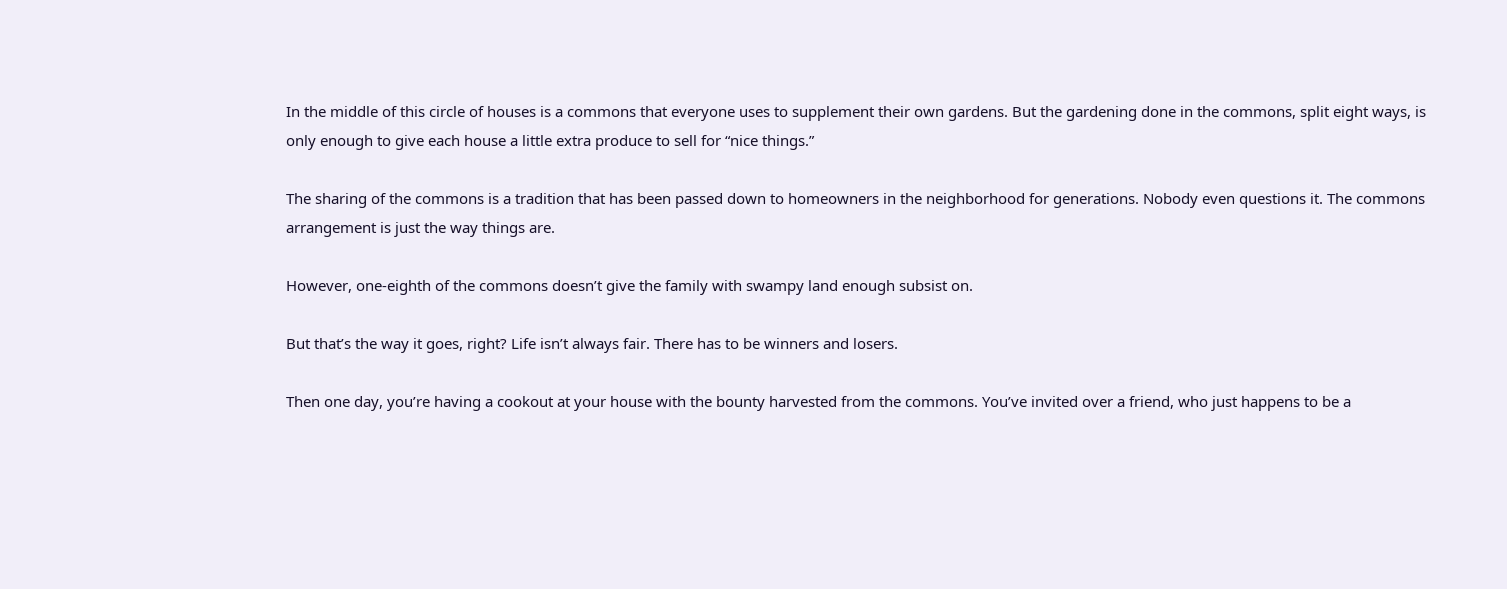In the middle of this circle of houses is a commons that everyone uses to supplement their own gardens. But the gardening done in the commons, split eight ways, is only enough to give each house a little extra produce to sell for “nice things.”

The sharing of the commons is a tradition that has been passed down to homeowners in the neighborhood for generations. Nobody even questions it. The commons arrangement is just the way things are.

However, one-eighth of the commons doesn’t give the family with swampy land enough subsist on.

But that’s the way it goes, right? Life isn’t always fair. There has to be winners and losers.

Then one day, you’re having a cookout at your house with the bounty harvested from the commons. You’ve invited over a friend, who just happens to be a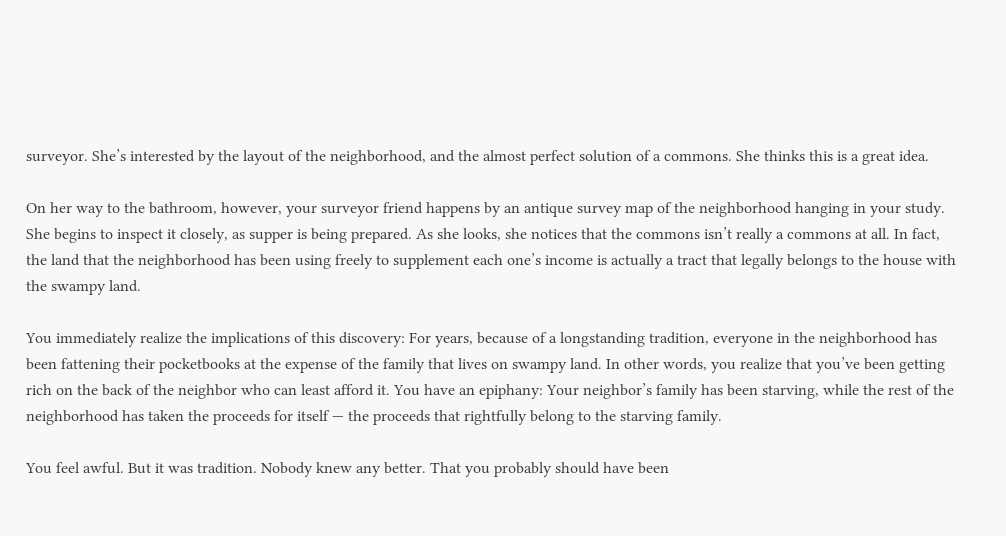surveyor. She’s interested by the layout of the neighborhood, and the almost perfect solution of a commons. She thinks this is a great idea.

On her way to the bathroom, however, your surveyor friend happens by an antique survey map of the neighborhood hanging in your study. She begins to inspect it closely, as supper is being prepared. As she looks, she notices that the commons isn’t really a commons at all. In fact, the land that the neighborhood has been using freely to supplement each one’s income is actually a tract that legally belongs to the house with the swampy land.

You immediately realize the implications of this discovery: For years, because of a longstanding tradition, everyone in the neighborhood has been fattening their pocketbooks at the expense of the family that lives on swampy land. In other words, you realize that you’ve been getting rich on the back of the neighbor who can least afford it. You have an epiphany: Your neighbor’s family has been starving, while the rest of the neighborhood has taken the proceeds for itself — the proceeds that rightfully belong to the starving family.

You feel awful. But it was tradition. Nobody knew any better. That you probably should have been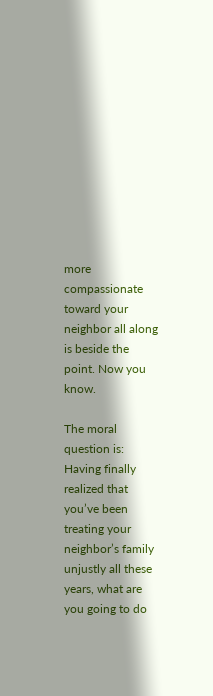more compassionate toward your neighbor all along is beside the point. Now you know.

The moral question is: Having finally realized that you’ve been treating your neighbor’s family unjustly all these years, what are you going to do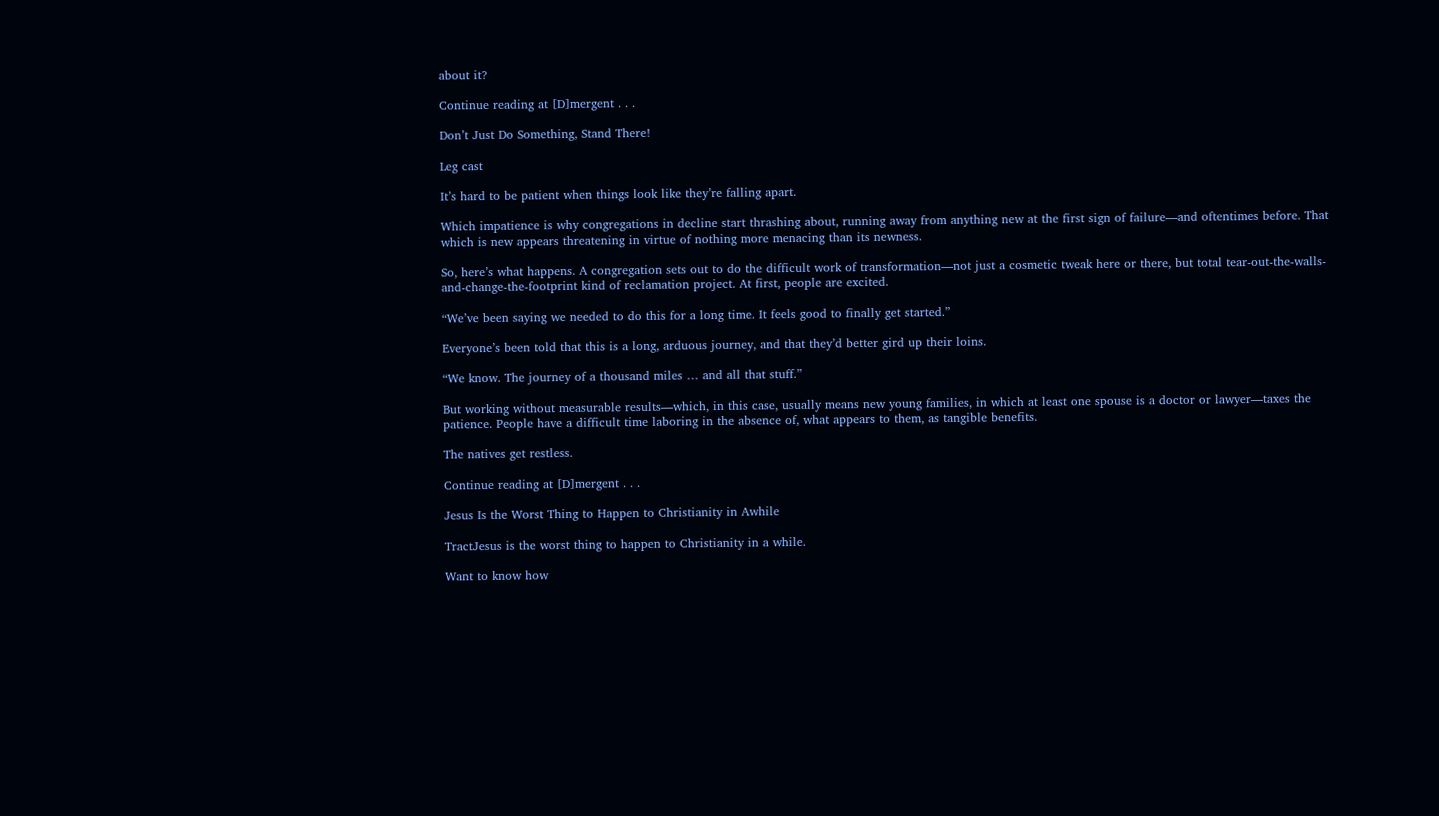about it?

Continue reading at [D]mergent . . .

Don’t Just Do Something, Stand There!

Leg cast

It’s hard to be patient when things look like they’re falling apart.

Which impatience is why congregations in decline start thrashing about, running away from anything new at the first sign of failure—and oftentimes before. That which is new appears threatening in virtue of nothing more menacing than its newness.

So, here’s what happens. A congregation sets out to do the difficult work of transformation—not just a cosmetic tweak here or there, but total tear-out-the-walls-and-change-the-footprint kind of reclamation project. At first, people are excited.

“We’ve been saying we needed to do this for a long time. It feels good to finally get started.”

Everyone’s been told that this is a long, arduous journey, and that they’d better gird up their loins.

“We know. The journey of a thousand miles … and all that stuff.”

But working without measurable results—which, in this case, usually means new young families, in which at least one spouse is a doctor or lawyer—taxes the patience. People have a difficult time laboring in the absence of, what appears to them, as tangible benefits.

The natives get restless.

Continue reading at [D]mergent . . .

Jesus Is the Worst Thing to Happen to Christianity in Awhile

TractJesus is the worst thing to happen to Christianity in a while.

Want to know how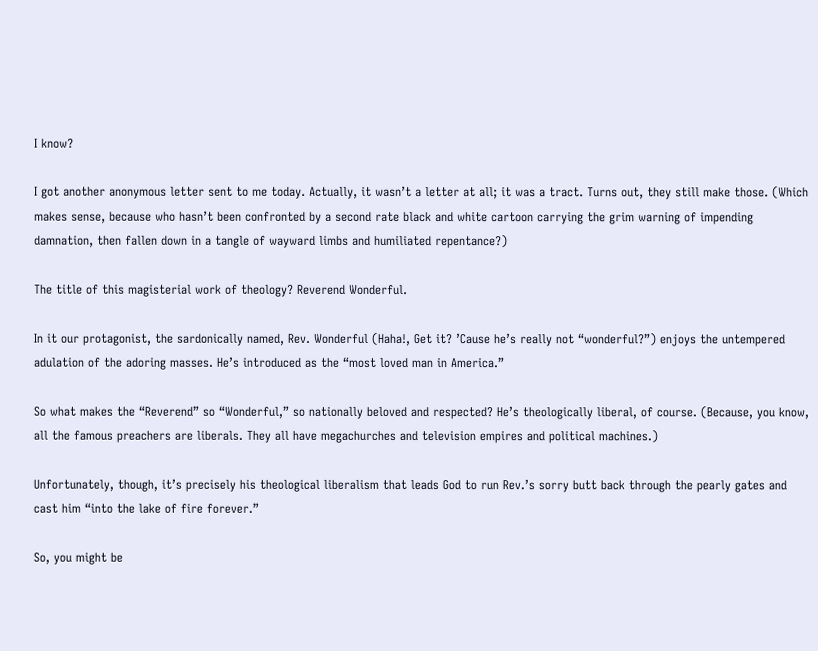I know?

I got another anonymous letter sent to me today. Actually, it wasn’t a letter at all; it was a tract. Turns out, they still make those. (Which makes sense, because who hasn’t been confronted by a second rate black and white cartoon carrying the grim warning of impending damnation, then fallen down in a tangle of wayward limbs and humiliated repentance?)

The title of this magisterial work of theology? Reverend Wonderful.

In it our protagonist, the sardonically named, Rev. Wonderful (Haha!, Get it? ’Cause he’s really not “wonderful?”) enjoys the untempered adulation of the adoring masses. He’s introduced as the “most loved man in America.”

So what makes the “Reverend” so “Wonderful,” so nationally beloved and respected? He’s theologically liberal, of course. (Because, you know, all the famous preachers are liberals. They all have megachurches and television empires and political machines.)

Unfortunately, though, it’s precisely his theological liberalism that leads God to run Rev.’s sorry butt back through the pearly gates and cast him “into the lake of fire forever.”

So, you might be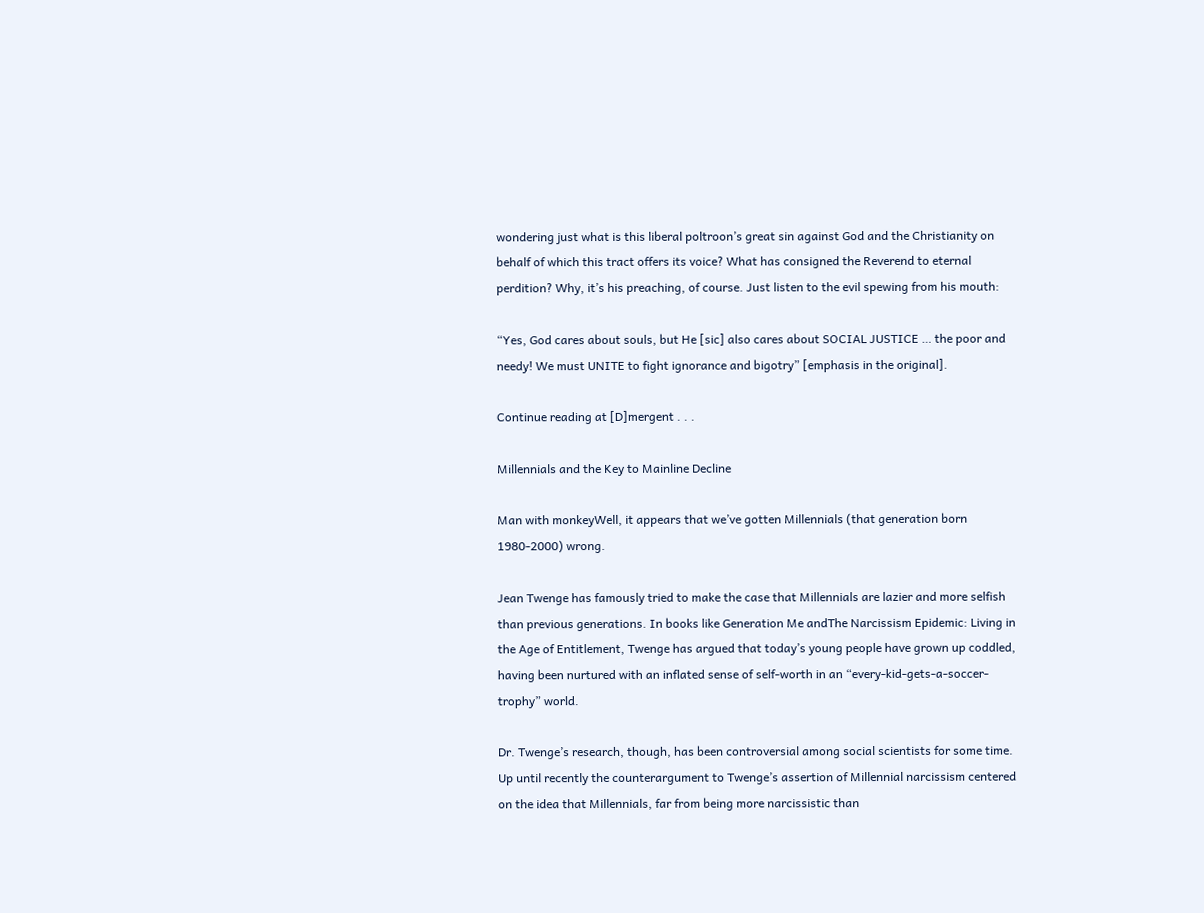wondering just what is this liberal poltroon’s great sin against God and the Christianity on behalf of which this tract offers its voice? What has consigned the Reverend to eternal perdition? Why, it’s his preaching, of course. Just listen to the evil spewing from his mouth:

“Yes, God cares about souls, but He [sic] also cares about SOCIAL JUSTICE … the poor and needy! We must UNITE to fight ignorance and bigotry” [emphasis in the original].

Continue reading at [D]mergent . . .

Millennials and the Key to Mainline Decline

Man with monkeyWell, it appears that we’ve gotten Millennials (that generation born 1980-2000) wrong.

Jean Twenge has famously tried to make the case that Millennials are lazier and more selfish than previous generations. In books like Generation Me andThe Narcissism Epidemic: Living in the Age of Entitlement, Twenge has argued that today’s young people have grown up coddled, having been nurtured with an inflated sense of self-worth in an “every-kid-gets-a-soccer-trophy” world.

Dr. Twenge’s research, though, has been controversial among social scientists for some time. Up until recently the counterargument to Twenge’s assertion of Millennial narcissism centered on the idea that Millennials, far from being more narcissistic than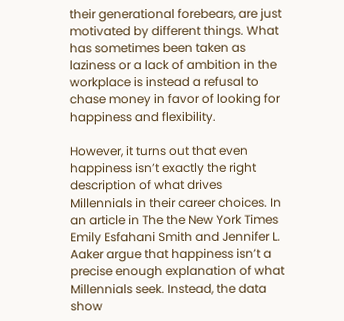their generational forebears, are just motivated by different things. What has sometimes been taken as laziness or a lack of ambition in the workplace is instead a refusal to chase money in favor of looking for happiness and flexibility.

However, it turns out that even happiness isn’t exactly the right description of what drives Millennials in their career choices. In an article in The the New York Times Emily Esfahani Smith and Jennifer L. Aaker argue that happiness isn’t a precise enough explanation of what Millennials seek. Instead, the data show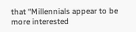that “Millennials appear to be more interested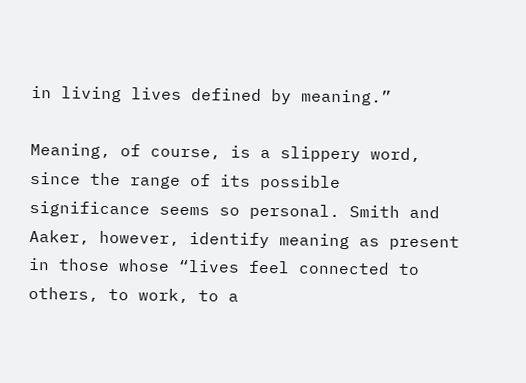in living lives defined by meaning.”

Meaning, of course, is a slippery word, since the range of its possible significance seems so personal. Smith and Aaker, however, identify meaning as present in those whose “lives feel connected to others, to work, to a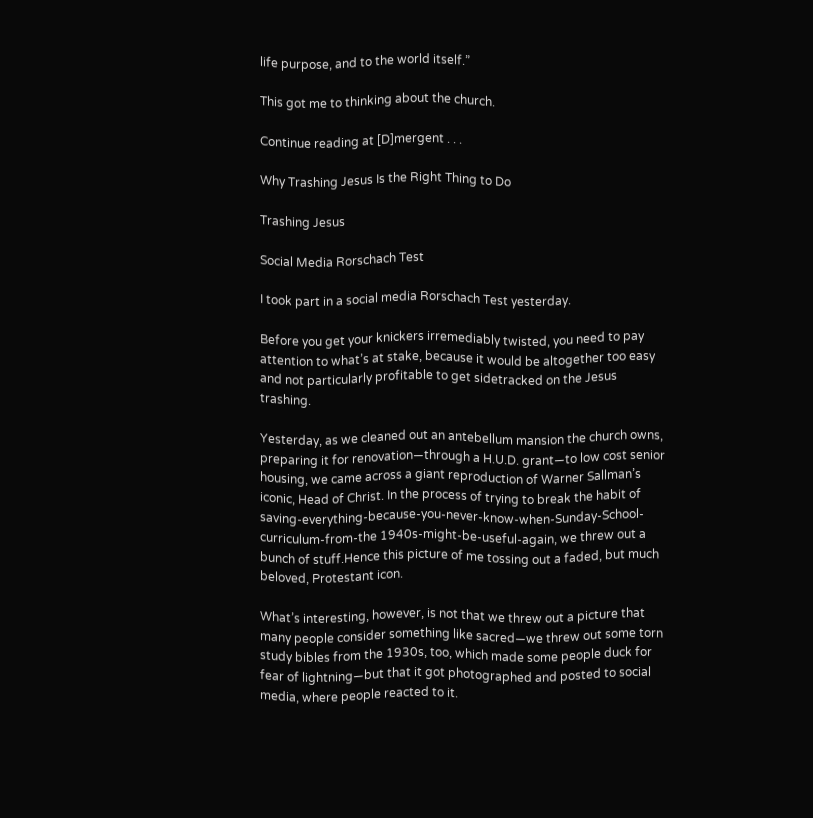life purpose, and to the world itself.”

This got me to thinking about the church.

Continue reading at [D]mergent . . .

Why Trashing Jesus Is the Right Thing to Do

Trashing Jesus

Social Media Rorschach Test

I took part in a social media Rorschach Test yesterday.

Before you get your knickers irremediably twisted, you need to pay attention to what’s at stake, because it would be altogether too easy and not particularly profitable to get sidetracked on the Jesus trashing.

Yesterday, as we cleaned out an antebellum mansion the church owns, preparing it for renovation—through a H.U.D. grant—to low cost senior housing, we came across a giant reproduction of Warner Sallman’s iconic, Head of Christ. In the process of trying to break the habit of saving-everything-because-you-never-know-when-Sunday-School-curriculum-from-the 1940s-might-be-useful-again, we threw out a bunch of stuff.Hence this picture of me tossing out a faded, but much beloved, Protestant icon.

What’s interesting, however, is not that we threw out a picture that many people consider something like sacred—we threw out some torn study bibles from the 1930s, too, which made some people duck for fear of lightning—but that it got photographed and posted to social media, where people reacted to it.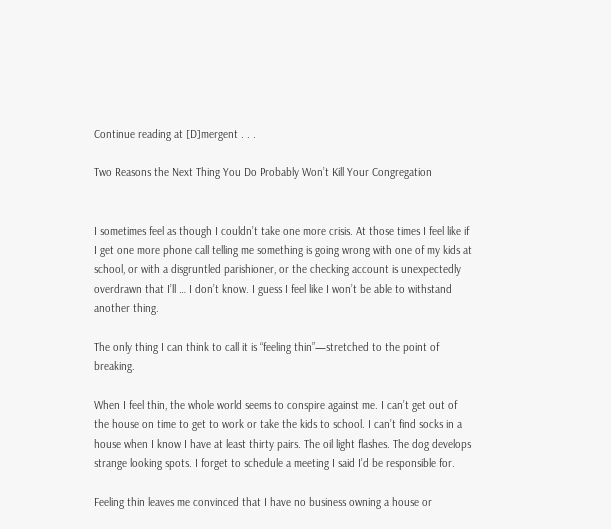Continue reading at [D]mergent . . .

Two Reasons the Next Thing You Do Probably Won’t Kill Your Congregation


I sometimes feel as though I couldn’t take one more crisis. At those times I feel like if I get one more phone call telling me something is going wrong with one of my kids at school, or with a disgruntled parishioner, or the checking account is unexpectedly overdrawn that I’ll … I don’t know. I guess I feel like I won’t be able to withstand another thing.

The only thing I can think to call it is “feeling thin”—stretched to the point of breaking.

When I feel thin, the whole world seems to conspire against me. I can’t get out of the house on time to get to work or take the kids to school. I can’t find socks in a house when I know I have at least thirty pairs. The oil light flashes. The dog develops strange looking spots. I forget to schedule a meeting I said I’d be responsible for.

Feeling thin leaves me convinced that I have no business owning a house or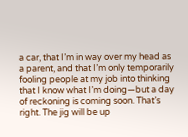a car, that I’m in way over my head as a parent, and that I’m only temporarily fooling people at my job into thinking that I know what I’m doing—but a day of reckoning is coming soon. That’s right. The jig will be up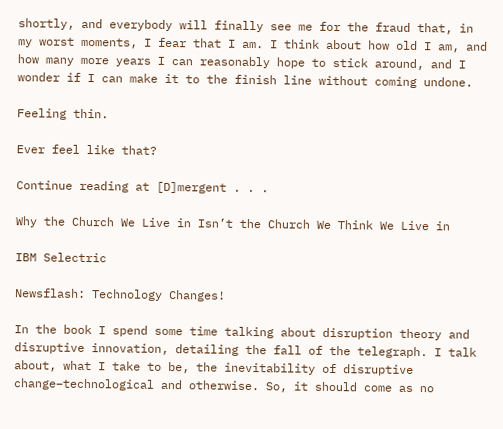shortly, and everybody will finally see me for the fraud that, in my worst moments, I fear that I am. I think about how old I am, and how many more years I can reasonably hope to stick around, and I wonder if I can make it to the finish line without coming undone.

Feeling thin.

Ever feel like that?

Continue reading at [D]mergent . . .

Why the Church We Live in Isn’t the Church We Think We Live in

IBM Selectric

Newsflash: Technology Changes!

In the book I spend some time talking about disruption theory and disruptive innovation, detailing the fall of the telegraph. I talk about, what I take to be, the inevitability of disruptive change–technological and otherwise. So, it should come as no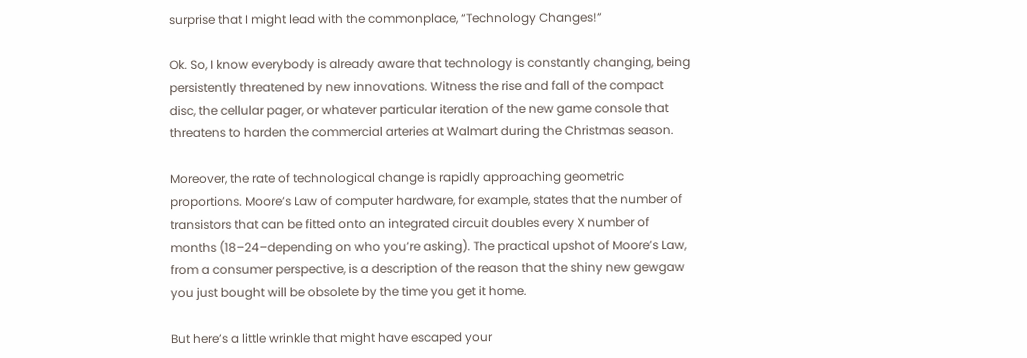surprise that I might lead with the commonplace, “Technology Changes!”

Ok. So, I know everybody is already aware that technology is constantly changing, being persistently threatened by new innovations. Witness the rise and fall of the compact disc, the cellular pager, or whatever particular iteration of the new game console that threatens to harden the commercial arteries at Walmart during the Christmas season.

Moreover, the rate of technological change is rapidly approaching geometric proportions. Moore’s Law of computer hardware, for example, states that the number of transistors that can be fitted onto an integrated circuit doubles every X number of months (18–24–depending on who you’re asking). The practical upshot of Moore’s Law, from a consumer perspective, is a description of the reason that the shiny new gewgaw you just bought will be obsolete by the time you get it home.

But here’s a little wrinkle that might have escaped your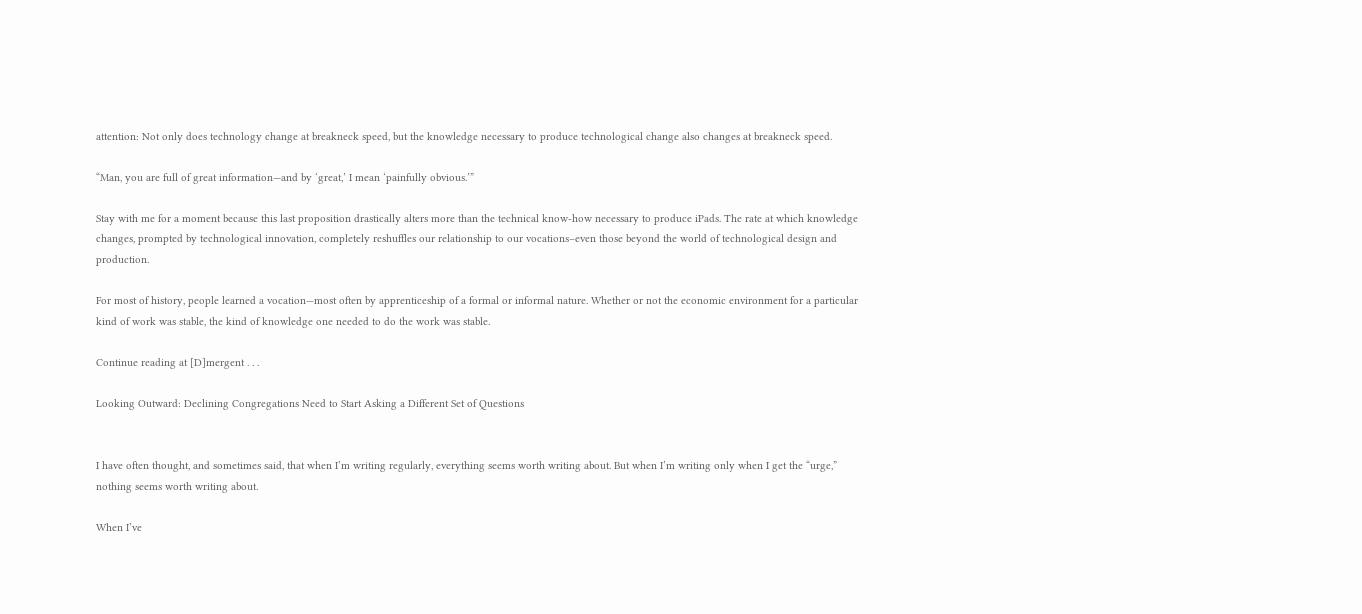attention: Not only does technology change at breakneck speed, but the knowledge necessary to produce technological change also changes at breakneck speed.

“Man, you are full of great information—and by ‘great,’ I mean ‘painfully obvious.’”

Stay with me for a moment because this last proposition drastically alters more than the technical know-how necessary to produce iPads. The rate at which knowledge changes, prompted by technological innovation, completely reshuffles our relationship to our vocations–even those beyond the world of technological design and production.

For most of history, people learned a vocation—most often by apprenticeship of a formal or informal nature. Whether or not the economic environment for a particular kind of work was stable, the kind of knowledge one needed to do the work was stable.

Continue reading at [D]mergent . . .

Looking Outward: Declining Congregations Need to Start Asking a Different Set of Questions


I have often thought, and sometimes said, that when I’m writing regularly, everything seems worth writing about. But when I’m writing only when I get the “urge,” nothing seems worth writing about.

When I’ve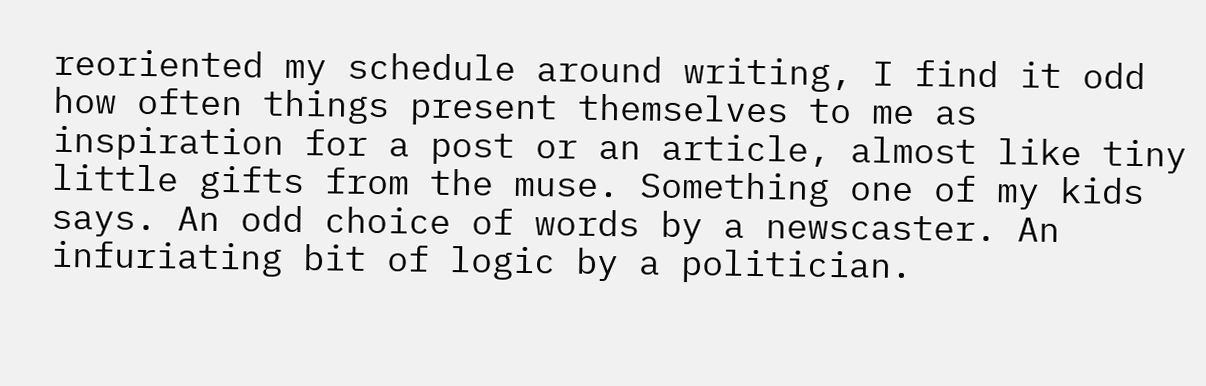reoriented my schedule around writing, I find it odd how often things present themselves to me as inspiration for a post or an article, almost like tiny little gifts from the muse. Something one of my kids says. An odd choice of words by a newscaster. An infuriating bit of logic by a politician.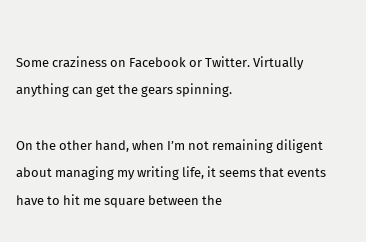Some craziness on Facebook or Twitter. Virtually anything can get the gears spinning.

On the other hand, when I’m not remaining diligent about managing my writing life, it seems that events have to hit me square between the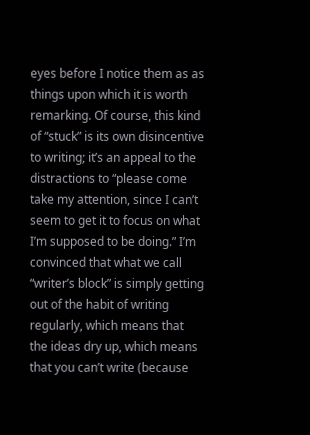eyes before I notice them as as things upon which it is worth remarking. Of course, this kind of “stuck” is its own disincentive to writing; it’s an appeal to the distractions to “please come take my attention, since I can’t seem to get it to focus on what I’m supposed to be doing.” I’m convinced that what we call “writer’s block” is simply getting out of the habit of writing regularly, which means that the ideas dry up, which means that you can’t write (because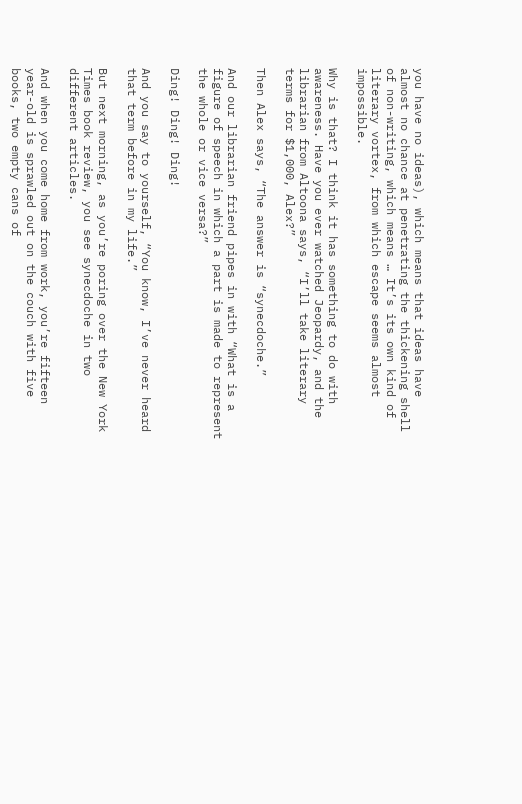you have no ideas), which means that ideas have almost no chance at penetrating the thickening shell of non-writing, which means … It’s its own kind of literary vortex, from which escape seems almost impossible.

Why is that? I think it has something to do with awareness. Have you ever watched Jeopardy, and the librarian from Altoona says, “I’ll take literary terms for $1,000, Alex?”

Then Alex says, “The answer is “synecdoche.”

And our librarian friend pipes in with “What is a figure of speech in which a part is made to represent the whole or vice versa?”

Ding! Ding! Ding!

And you say to yourself, “You know, I’ve never heard that term before in my life.”

But next morning, as you’re poring over the New York Times book review, you see synecdoche in two different articles.

And when you come home from work, you’re fifteen year-old is sprawled out on the couch with five books, two empty cans of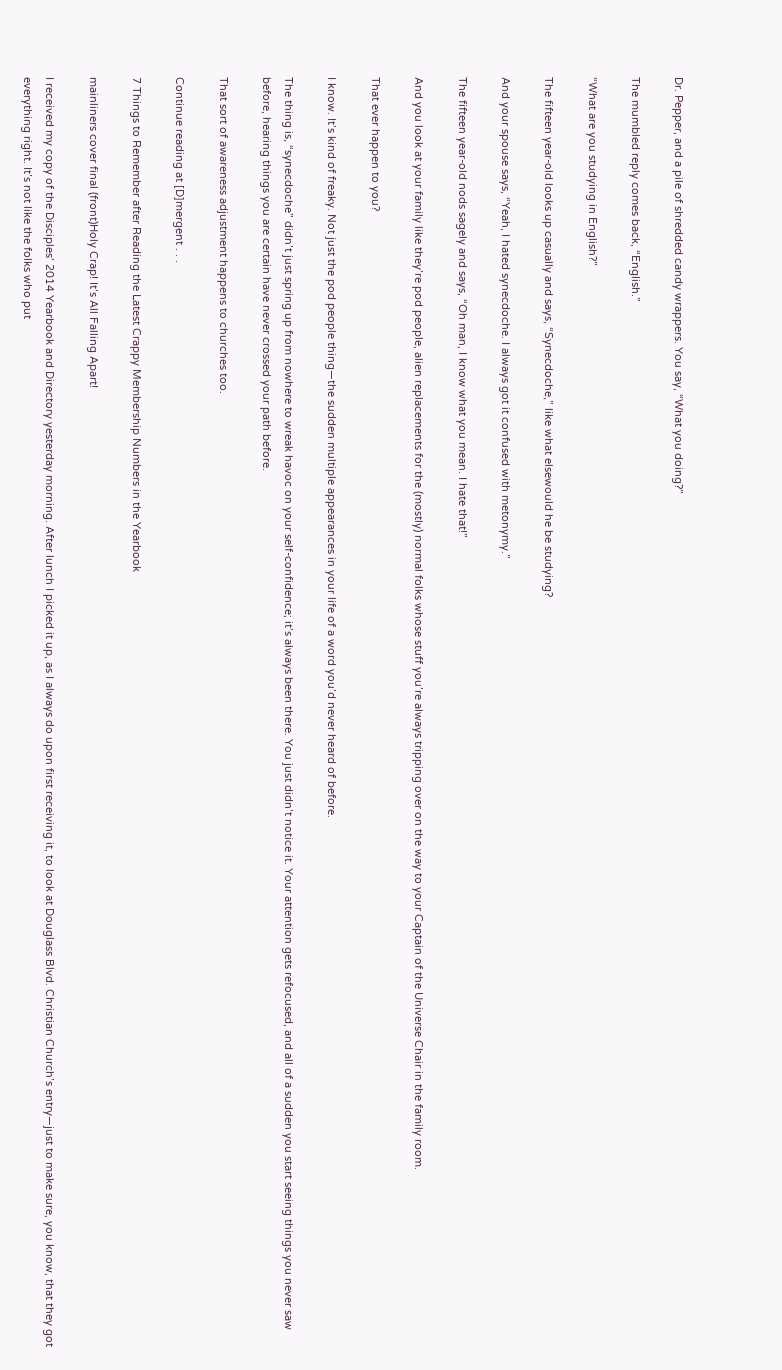Dr. Pepper, and a pile of shredded candy wrappers. You say, “What you doing?”

The mumbled reply comes back, “English.”

“What are you studying in English?”

The fifteen year-old looks up casually and says, “Synecdoche,” like what elsewould he be studying?

And your spouse says, “Yeah, I hated synecdoche. I always got it confused with metonymy.”

The fifteen year-old nods sagely and says, “Oh man, I know what you mean. I hate that!”

And you look at your family like they’re pod people, alien replacements for the (mostly) normal folks whose stuff you’re always tripping over on the way to your Captain of the Universe Chair in the family room.

That ever happen to you?

I know. It’s kind of freaky. Not just the pod people thing—the sudden multiple appearances in your life of a word you’d never heard of before.

The thing is, “synecdoche” didn’t just spring up from nowhere to wreak havoc on your self-confidence; it’s always been there. You just didn’t notice it. Your attention gets refocused, and all of a sudden you start seeing things you never saw before, hearing things you are certain have never crossed your path before.

That sort of awareness adjustment happens to churches too.

Continue reading at [D]mergent . . .

7 Things to Remember after Reading the Latest Crappy Membership Numbers in the Yearbook

mainliners cover final (front)Holy Crap! It’s All Falling Apart!

I received my copy of the Disciples’ 2014 Yearbook and Directory yesterday morning. After lunch I picked it up, as I always do upon first receiving it, to look at Douglass Blvd. Christian Church’s entry—just to make sure, you know, that they got everything right. It’s not like the folks who put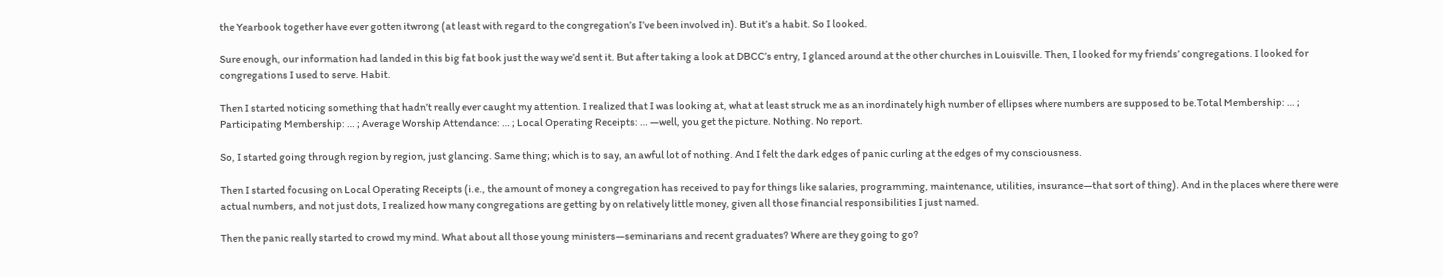the Yearbook together have ever gotten itwrong (at least with regard to the congregation’s I’ve been involved in). But it’s a habit. So I looked.

Sure enough, our information had landed in this big fat book just the way we’d sent it. But after taking a look at DBCC’s entry, I glanced around at the other churches in Louisville. Then, I looked for my friends’ congregations. I looked for congregations I used to serve. Habit.

Then I started noticing something that hadn’t really ever caught my attention. I realized that I was looking at, what at least struck me as an inordinately high number of ellipses where numbers are supposed to be.Total Membership: … ; Participating Membership: … ; Average Worship Attendance: … ; Local Operating Receipts: … —well, you get the picture. Nothing. No report.

So, I started going through region by region, just glancing. Same thing; which is to say, an awful lot of nothing. And I felt the dark edges of panic curling at the edges of my consciousness.

Then I started focusing on Local Operating Receipts (i.e., the amount of money a congregation has received to pay for things like salaries, programming, maintenance, utilities, insurance—that sort of thing). And in the places where there were actual numbers, and not just dots, I realized how many congregations are getting by on relatively little money, given all those financial responsibilities I just named.

Then the panic really started to crowd my mind. What about all those young ministers—seminarians and recent graduates? Where are they going to go?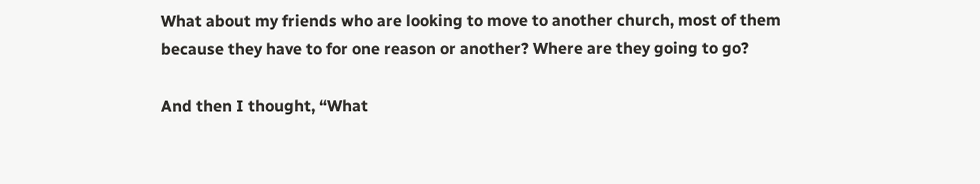What about my friends who are looking to move to another church, most of them because they have to for one reason or another? Where are they going to go?

And then I thought, “What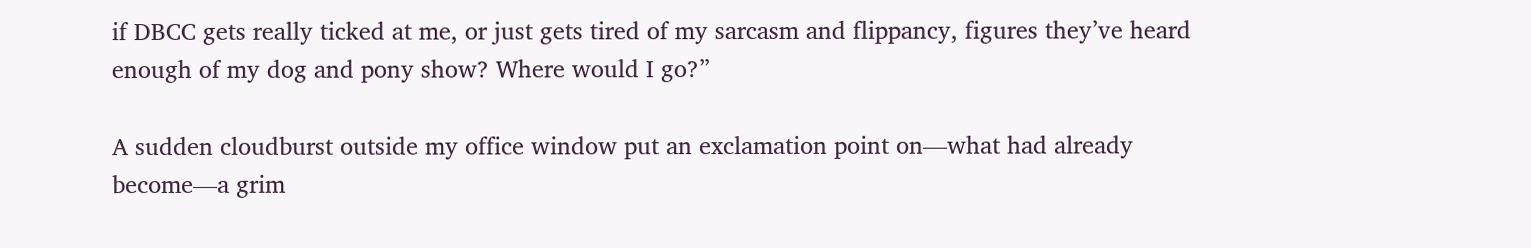if DBCC gets really ticked at me, or just gets tired of my sarcasm and flippancy, figures they’ve heard enough of my dog and pony show? Where would I go?”

A sudden cloudburst outside my office window put an exclamation point on—what had already become—a grim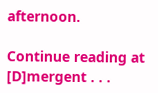afternoon.

Continue reading at [D]mergent . . .